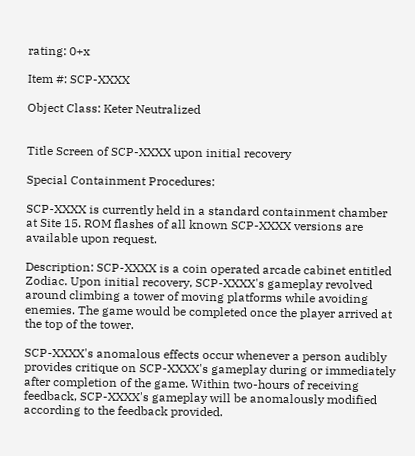rating: 0+x

Item #: SCP-XXXX

Object Class: Keter Neutralized


Title Screen of SCP-XXXX upon initial recovery

Special Containment Procedures:

SCP-XXXX is currently held in a standard containment chamber at Site 15. ROM flashes of all known SCP-XXXX versions are available upon request.

Description: SCP-XXXX is a coin operated arcade cabinet entitled Zodiac. Upon initial recovery, SCP-XXXX's gameplay revolved around climbing a tower of moving platforms while avoiding enemies. The game would be completed once the player arrived at the top of the tower.

SCP-XXXX's anomalous effects occur whenever a person audibly provides critique on SCP-XXXX's gameplay during or immediately after completion of the game. Within two-hours of receiving feedback, SCP-XXXX's gameplay will be anomalously modified according to the feedback provided.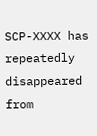SCP-XXXX has repeatedly disappeared from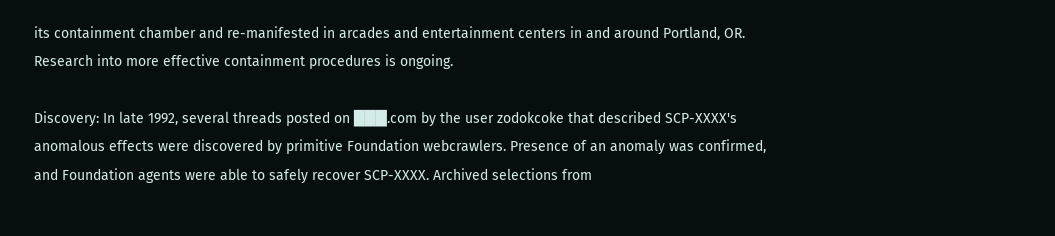its containment chamber and re-manifested in arcades and entertainment centers in and around Portland, OR. Research into more effective containment procedures is ongoing.

Discovery: In late 1992, several threads posted on ███.com by the user zodokcoke that described SCP-XXXX's anomalous effects were discovered by primitive Foundation webcrawlers. Presence of an anomaly was confirmed, and Foundation agents were able to safely recover SCP-XXXX. Archived selections from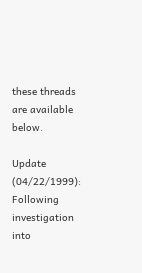these threads are available below.

Update (04/22/1999): Following investigation into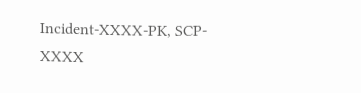Incident-XXXX-PK, SCP-XXXX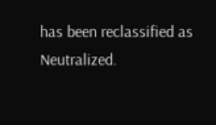has been reclassified as Neutralized.